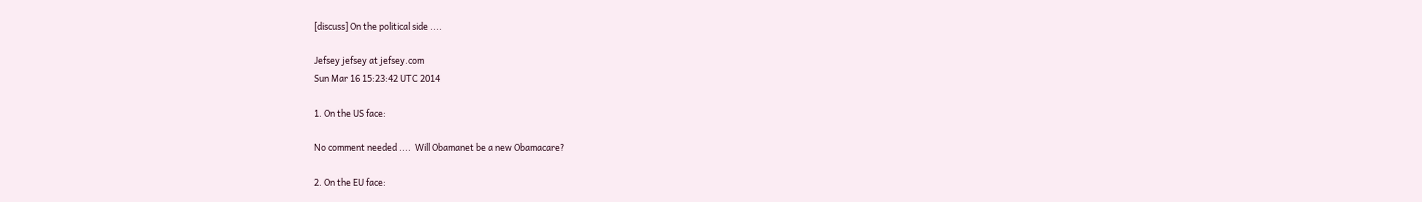[discuss] On the political side ....

Jefsey jefsey at jefsey.com
Sun Mar 16 15:23:42 UTC 2014

1. On the US face:

No comment needed ....  Will Obamanet be a new Obamacare?

2. On the EU face: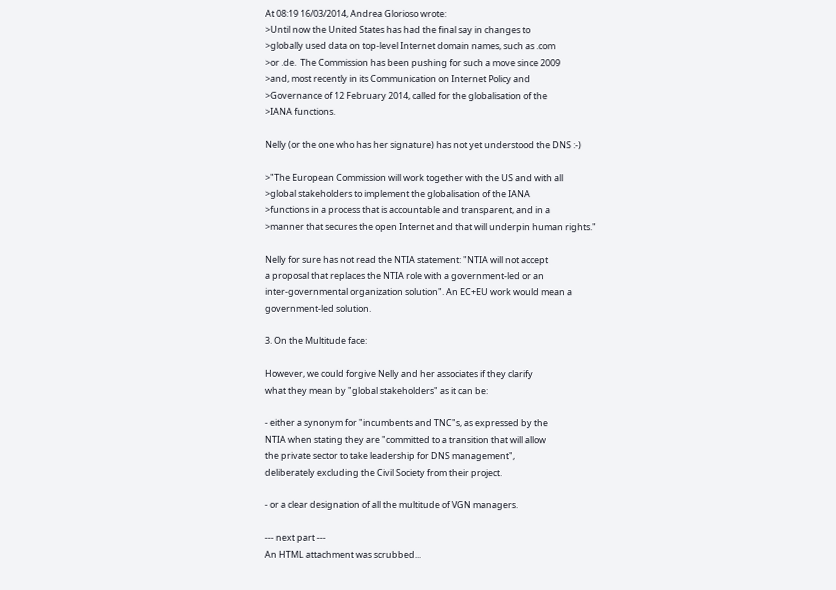At 08:19 16/03/2014, Andrea Glorioso wrote:
>Until now the United States has had the final say in changes to
>globally used data on top-level Internet domain names, such as .com
>or .de.  The Commission has been pushing for such a move since 2009
>and, most recently in its Communication on Internet Policy and
>Governance of 12 February 2014, called for the globalisation of the
>IANA functions.

Nelly (or the one who has her signature) has not yet understood the DNS :-)

>"The European Commission will work together with the US and with all
>global stakeholders to implement the globalisation of the IANA
>functions in a process that is accountable and transparent, and in a
>manner that secures the open Internet and that will underpin human rights."

Nelly for sure has not read the NTIA statement: "NTIA will not accept
a proposal that replaces the NTIA role with a government-led or an
inter-governmental organization solution". An EC+EU work would mean a
government-led solution.

3. On the Multitude face:

However, we could forgive Nelly and her associates if they clarify
what they mean by "global stakeholders" as it can be:

- either a synonym for "incumbents and TNC"s, as expressed by the
NTIA when stating they are "committed to a transition that will allow
the private sector to take leadership for DNS management",
deliberately excluding the Civil Society from their project.

- or a clear designation of all the multitude of VGN managers.

--- next part ---
An HTML attachment was scrubbed...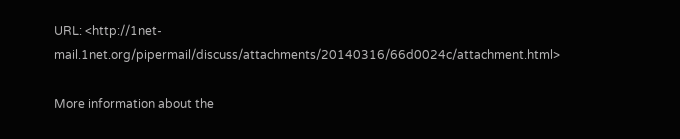URL: <http://1net-mail.1net.org/pipermail/discuss/attachments/20140316/66d0024c/attachment.html>

More information about the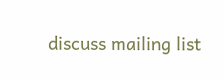discuss mailing list